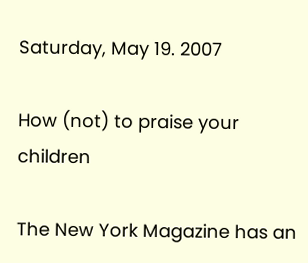Saturday, May 19. 2007

How (not) to praise your children

The New York Magazine has an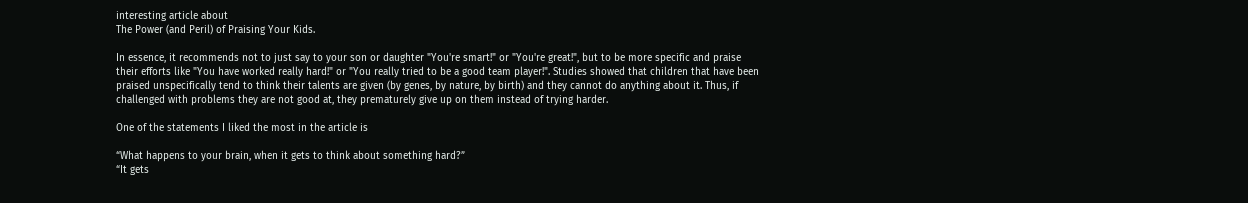interesting article about
The Power (and Peril) of Praising Your Kids.

In essence, it recommends not to just say to your son or daughter "You're smart!" or "You're great!", but to be more specific and praise their efforts like "You have worked really hard!" or "You really tried to be a good team player!". Studies showed that children that have been praised unspecifically tend to think their talents are given (by genes, by nature, by birth) and they cannot do anything about it. Thus, if challenged with problems they are not good at, they prematurely give up on them instead of trying harder.

One of the statements I liked the most in the article is

“What happens to your brain, when it gets to think about something hard?”
“It gets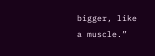bigger, like a muscle.”